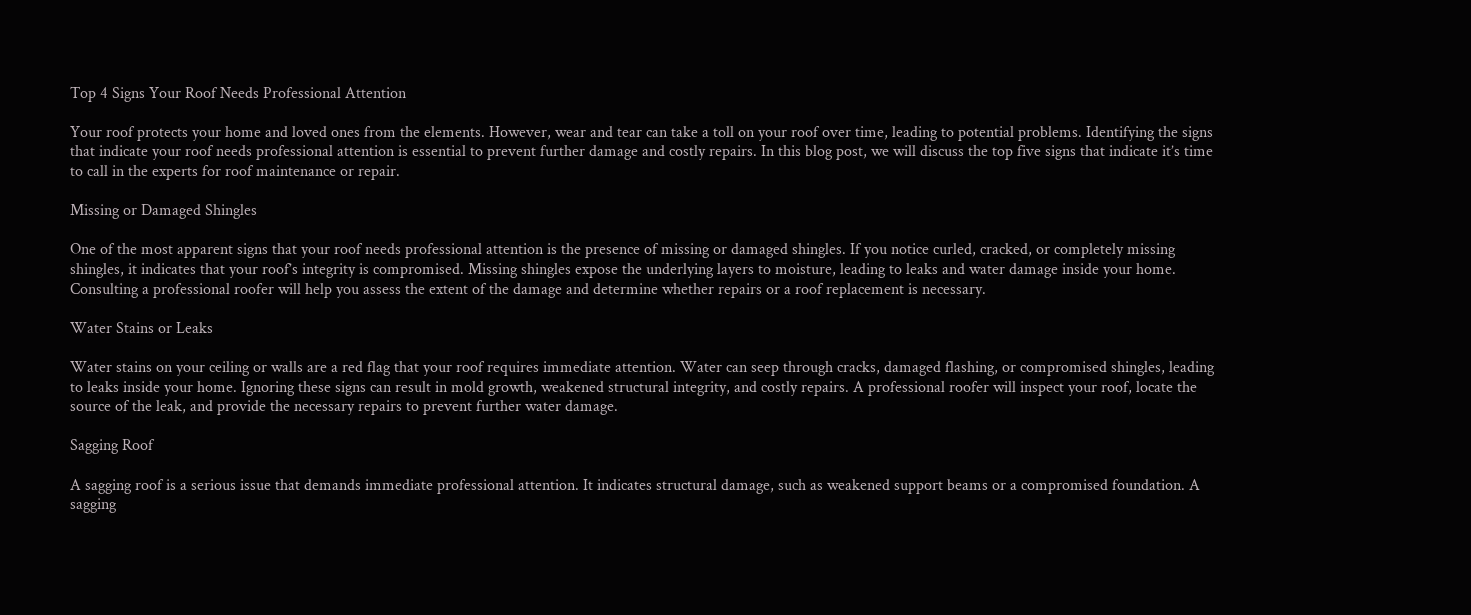Top 4 Signs Your Roof Needs Professional Attention

Your roof protects your home and loved ones from the elements. However, wear and tear can take a toll on your roof over time, leading to potential problems. Identifying the signs that indicate your roof needs professional attention is essential to prevent further damage and costly repairs. In this blog post, we will discuss the top five signs that indicate it’s time to call in the experts for roof maintenance or repair.

Missing or Damaged Shingles

One of the most apparent signs that your roof needs professional attention is the presence of missing or damaged shingles. If you notice curled, cracked, or completely missing shingles, it indicates that your roof’s integrity is compromised. Missing shingles expose the underlying layers to moisture, leading to leaks and water damage inside your home. Consulting a professional roofer will help you assess the extent of the damage and determine whether repairs or a roof replacement is necessary.

Water Stains or Leaks

Water stains on your ceiling or walls are a red flag that your roof requires immediate attention. Water can seep through cracks, damaged flashing, or compromised shingles, leading to leaks inside your home. Ignoring these signs can result in mold growth, weakened structural integrity, and costly repairs. A professional roofer will inspect your roof, locate the source of the leak, and provide the necessary repairs to prevent further water damage.

Sagging Roof

A sagging roof is a serious issue that demands immediate professional attention. It indicates structural damage, such as weakened support beams or a compromised foundation. A sagging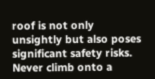roof is not only unsightly but also poses significant safety risks. Never climb onto a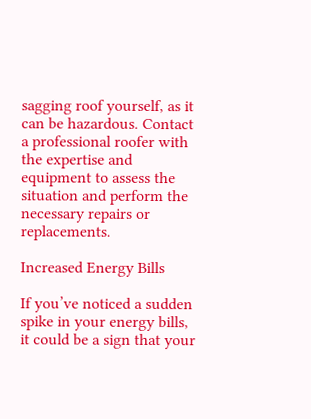sagging roof yourself, as it can be hazardous. Contact a professional roofer with the expertise and equipment to assess the situation and perform the necessary repairs or replacements.

Increased Energy Bills

If you’ve noticed a sudden spike in your energy bills, it could be a sign that your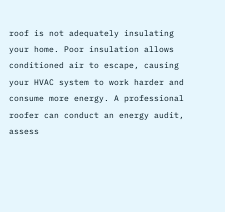roof is not adequately insulating your home. Poor insulation allows conditioned air to escape, causing your HVAC system to work harder and consume more energy. A professional roofer can conduct an energy audit, assess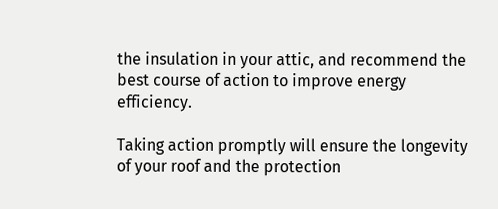the insulation in your attic, and recommend the best course of action to improve energy efficiency.

Taking action promptly will ensure the longevity of your roof and the protection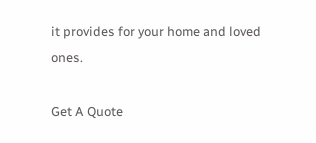it provides for your home and loved ones.

Get A Quote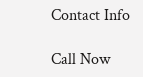Contact Info

Call Now